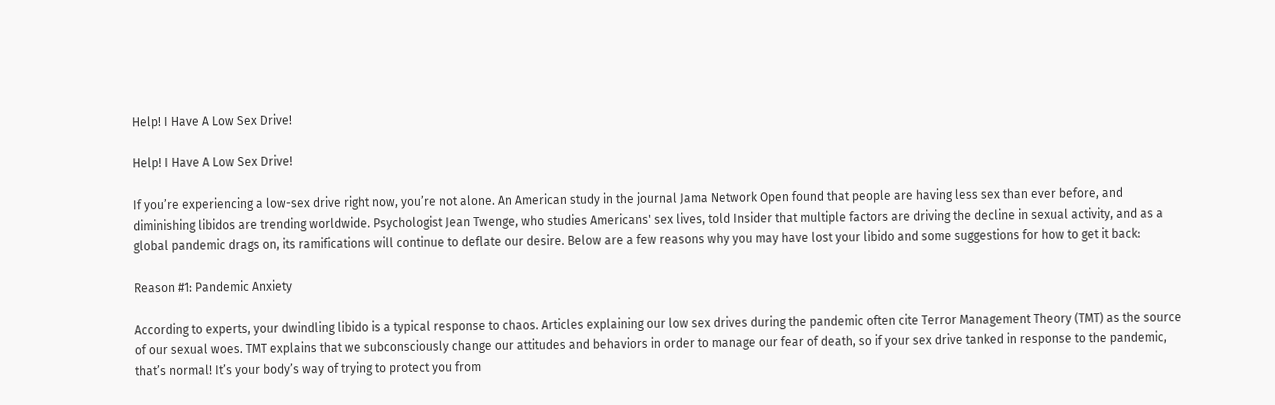Help! I Have A Low Sex Drive!

Help! I Have A Low Sex Drive!

If you’re experiencing a low-sex drive right now, you’re not alone. An American study in the journal Jama Network Open found that people are having less sex than ever before, and diminishing libidos are trending worldwide. Psychologist Jean Twenge, who studies Americans' sex lives, told Insider that multiple factors are driving the decline in sexual activity, and as a global pandemic drags on, its ramifications will continue to deflate our desire. Below are a few reasons why you may have lost your libido and some suggestions for how to get it back:

Reason #1: Pandemic Anxiety

According to experts, your dwindling libido is a typical response to chaos. Articles explaining our low sex drives during the pandemic often cite Terror Management Theory (TMT) as the source of our sexual woes. TMT explains that we subconsciously change our attitudes and behaviors in order to manage our fear of death, so if your sex drive tanked in response to the pandemic, that’s normal! It’s your body’s way of trying to protect you from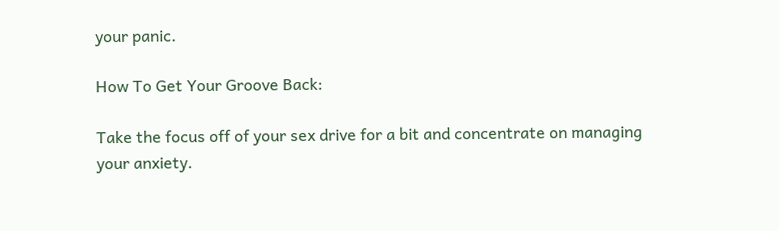your panic.

How To Get Your Groove Back:

Take the focus off of your sex drive for a bit and concentrate on managing your anxiety.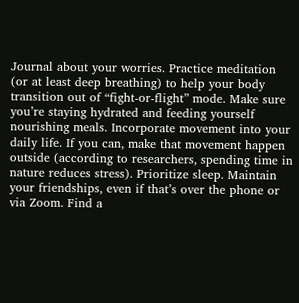Journal about your worries. Practice meditation (or at least deep breathing) to help your body transition out of “fight-or-flight” mode. Make sure you’re staying hydrated and feeding yourself nourishing meals. Incorporate movement into your daily life. If you can, make that movement happen outside (according to researchers, spending time in nature reduces stress). Prioritize sleep. Maintain your friendships, even if that’s over the phone or via Zoom. Find a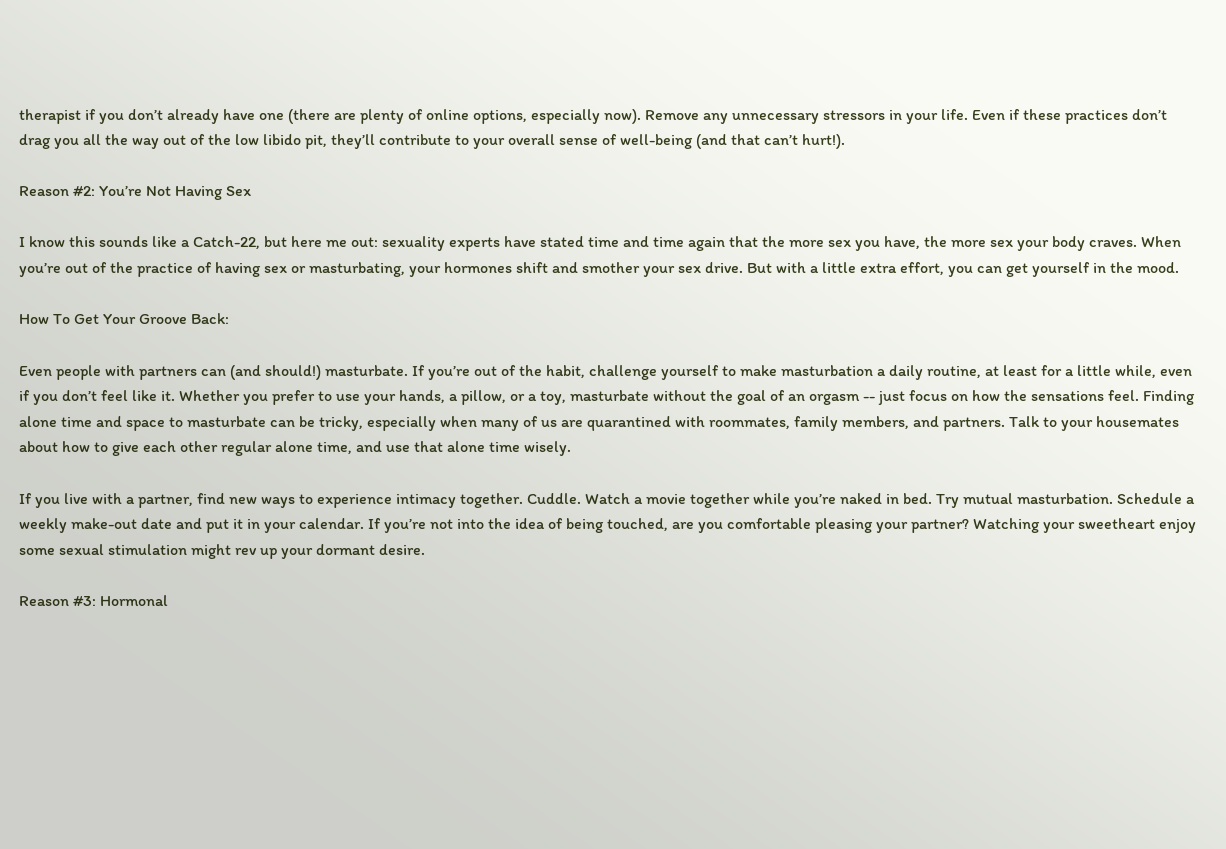therapist if you don’t already have one (there are plenty of online options, especially now). Remove any unnecessary stressors in your life. Even if these practices don’t drag you all the way out of the low libido pit, they’ll contribute to your overall sense of well-being (and that can’t hurt!).

Reason #2: You’re Not Having Sex

I know this sounds like a Catch-22, but here me out: sexuality experts have stated time and time again that the more sex you have, the more sex your body craves. When you’re out of the practice of having sex or masturbating, your hormones shift and smother your sex drive. But with a little extra effort, you can get yourself in the mood.

How To Get Your Groove Back:

Even people with partners can (and should!) masturbate. If you’re out of the habit, challenge yourself to make masturbation a daily routine, at least for a little while, even if you don’t feel like it. Whether you prefer to use your hands, a pillow, or a toy, masturbate without the goal of an orgasm -- just focus on how the sensations feel. Finding alone time and space to masturbate can be tricky, especially when many of us are quarantined with roommates, family members, and partners. Talk to your housemates about how to give each other regular alone time, and use that alone time wisely.

If you live with a partner, find new ways to experience intimacy together. Cuddle. Watch a movie together while you’re naked in bed. Try mutual masturbation. Schedule a weekly make-out date and put it in your calendar. If you’re not into the idea of being touched, are you comfortable pleasing your partner? Watching your sweetheart enjoy some sexual stimulation might rev up your dormant desire.

Reason #3: Hormonal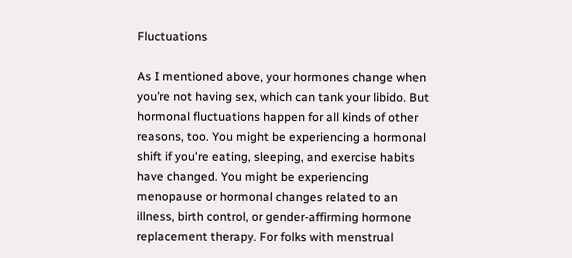Fluctuations

As I mentioned above, your hormones change when you’re not having sex, which can tank your libido. But hormonal fluctuations happen for all kinds of other reasons, too. You might be experiencing a hormonal shift if you're eating, sleeping, and exercise habits have changed. You might be experiencing menopause or hormonal changes related to an illness, birth control, or gender-affirming hormone replacement therapy. For folks with menstrual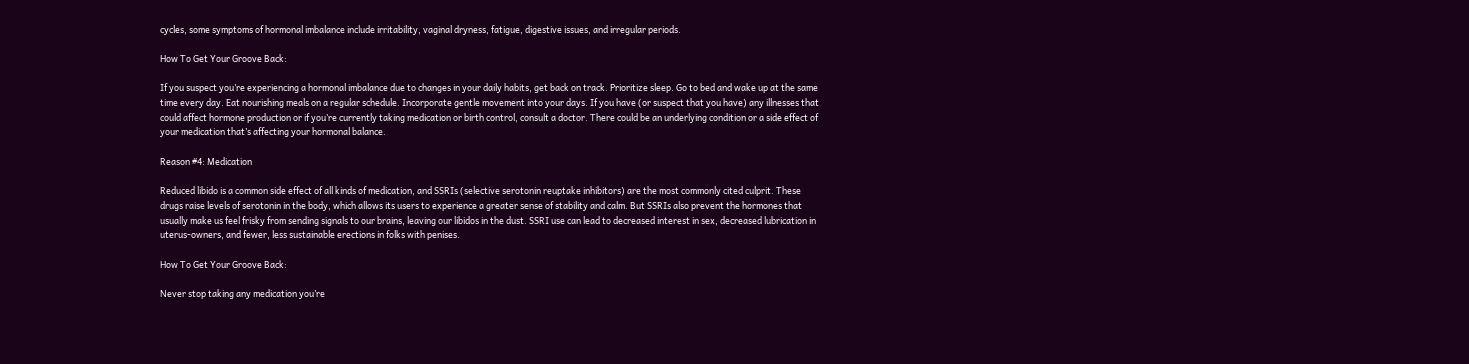cycles, some symptoms of hormonal imbalance include irritability, vaginal dryness, fatigue, digestive issues, and irregular periods.

How To Get Your Groove Back:

If you suspect you’re experiencing a hormonal imbalance due to changes in your daily habits, get back on track. Prioritize sleep. Go to bed and wake up at the same time every day. Eat nourishing meals on a regular schedule. Incorporate gentle movement into your days. If you have (or suspect that you have) any illnesses that could affect hormone production or if you’re currently taking medication or birth control, consult a doctor. There could be an underlying condition or a side effect of your medication that’s affecting your hormonal balance.

Reason #4: Medication

Reduced libido is a common side effect of all kinds of medication, and SSRIs (selective serotonin reuptake inhibitors) are the most commonly cited culprit. These drugs raise levels of serotonin in the body, which allows its users to experience a greater sense of stability and calm. But SSRIs also prevent the hormones that usually make us feel frisky from sending signals to our brains, leaving our libidos in the dust. SSRI use can lead to decreased interest in sex, decreased lubrication in uterus-owners, and fewer, less sustainable erections in folks with penises.

How To Get Your Groove Back:

Never stop taking any medication you’re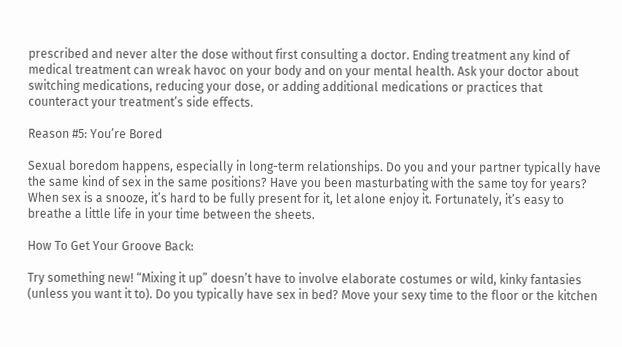prescribed and never alter the dose without first consulting a doctor. Ending treatment any kind of medical treatment can wreak havoc on your body and on your mental health. Ask your doctor about switching medications, reducing your dose, or adding additional medications or practices that counteract your treatment’s side effects.

Reason #5: You’re Bored

Sexual boredom happens, especially in long-term relationships. Do you and your partner typically have the same kind of sex in the same positions? Have you been masturbating with the same toy for years? When sex is a snooze, it’s hard to be fully present for it, let alone enjoy it. Fortunately, it’s easy to breathe a little life in your time between the sheets.

How To Get Your Groove Back:

Try something new! “Mixing it up” doesn’t have to involve elaborate costumes or wild, kinky fantasies (unless you want it to). Do you typically have sex in bed? Move your sexy time to the floor or the kitchen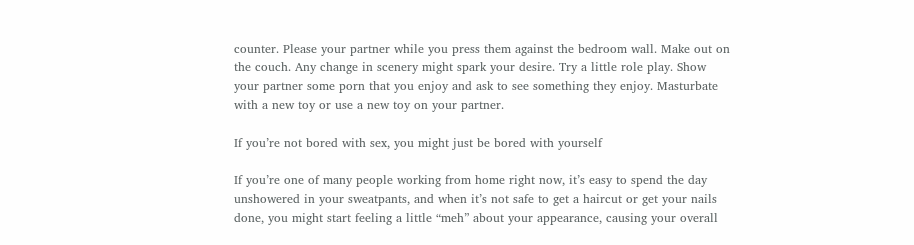counter. Please your partner while you press them against the bedroom wall. Make out on the couch. Any change in scenery might spark your desire. Try a little role play. Show your partner some porn that you enjoy and ask to see something they enjoy. Masturbate with a new toy or use a new toy on your partner.

If you’re not bored with sex, you might just be bored with yourself

If you’re one of many people working from home right now, it’s easy to spend the day unshowered in your sweatpants, and when it’s not safe to get a haircut or get your nails done, you might start feeling a little “meh” about your appearance, causing your overall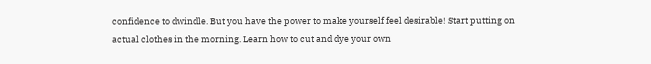confidence to dwindle. But you have the power to make yourself feel desirable! Start putting on actual clothes in the morning. Learn how to cut and dye your own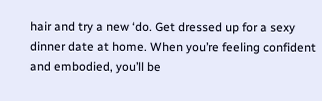hair and try a new ‘do. Get dressed up for a sexy dinner date at home. When you’re feeling confident and embodied, you’ll be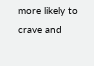more likely to crave and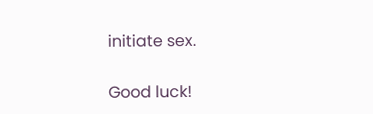initiate sex.

Good luck!